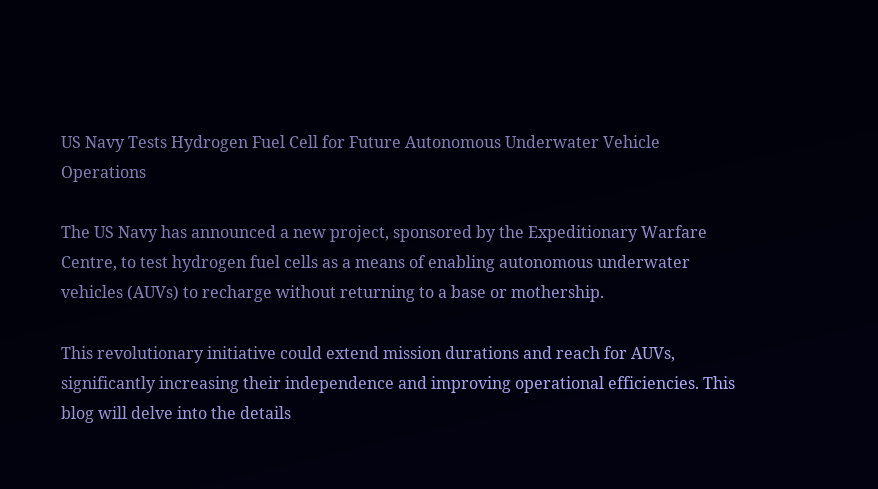US Navy Tests Hydrogen Fuel Cell for Future Autonomous Underwater Vehicle Operations

The US Navy has announced a new project, sponsored by the Expeditionary Warfare Centre, to test hydrogen fuel cells as a means of enabling autonomous underwater vehicles (AUVs) to recharge without returning to a base or mothership.

This revolutionary initiative could extend mission durations and reach for AUVs, significantly increasing their independence and improving operational efficiencies. This blog will delve into the details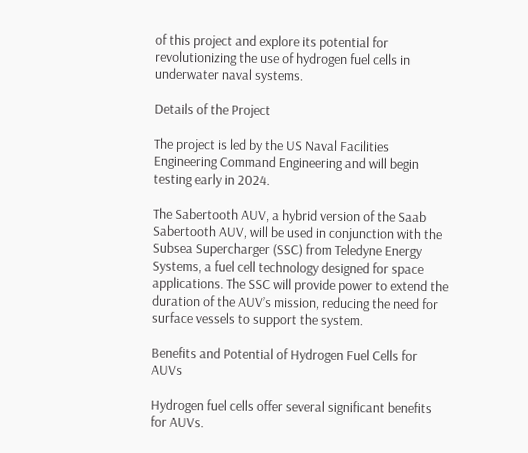of this project and explore its potential for revolutionizing the use of hydrogen fuel cells in underwater naval systems.

Details of the Project

The project is led by the US Naval Facilities Engineering Command Engineering and will begin testing early in 2024.

The Sabertooth AUV, a hybrid version of the Saab Sabertooth AUV, will be used in conjunction with the Subsea Supercharger (SSC) from Teledyne Energy Systems, a fuel cell technology designed for space applications. The SSC will provide power to extend the duration of the AUV’s mission, reducing the need for surface vessels to support the system.

Benefits and Potential of Hydrogen Fuel Cells for AUVs

Hydrogen fuel cells offer several significant benefits for AUVs.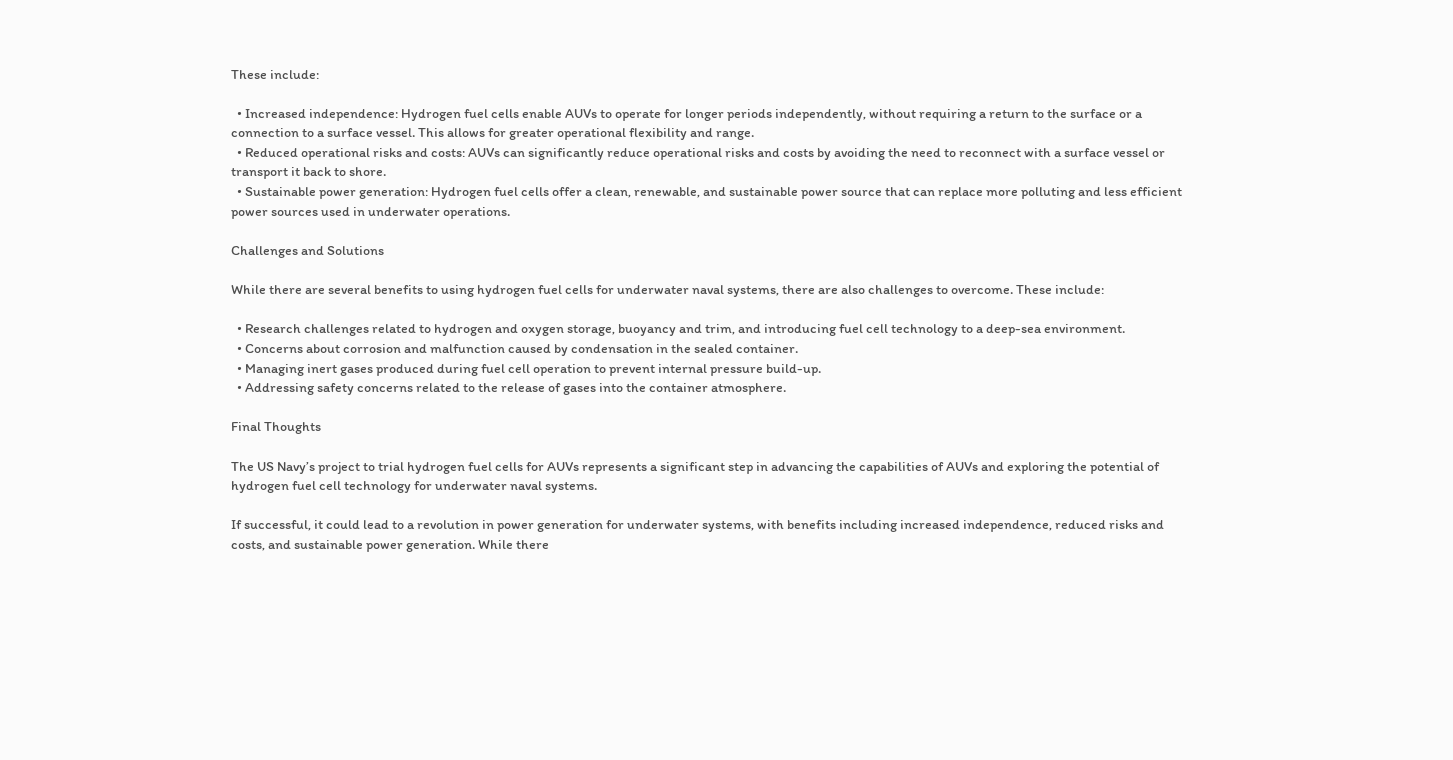These include:

  • Increased independence: Hydrogen fuel cells enable AUVs to operate for longer periods independently, without requiring a return to the surface or a connection to a surface vessel. This allows for greater operational flexibility and range.
  • Reduced operational risks and costs: AUVs can significantly reduce operational risks and costs by avoiding the need to reconnect with a surface vessel or transport it back to shore.
  • Sustainable power generation: Hydrogen fuel cells offer a clean, renewable, and sustainable power source that can replace more polluting and less efficient power sources used in underwater operations.

Challenges and Solutions

While there are several benefits to using hydrogen fuel cells for underwater naval systems, there are also challenges to overcome. These include:

  • Research challenges related to hydrogen and oxygen storage, buoyancy and trim, and introducing fuel cell technology to a deep-sea environment.
  • Concerns about corrosion and malfunction caused by condensation in the sealed container.
  • Managing inert gases produced during fuel cell operation to prevent internal pressure build-up.
  • Addressing safety concerns related to the release of gases into the container atmosphere.

Final Thoughts

The US Navy’s project to trial hydrogen fuel cells for AUVs represents a significant step in advancing the capabilities of AUVs and exploring the potential of hydrogen fuel cell technology for underwater naval systems.

If successful, it could lead to a revolution in power generation for underwater systems, with benefits including increased independence, reduced risks and costs, and sustainable power generation. While there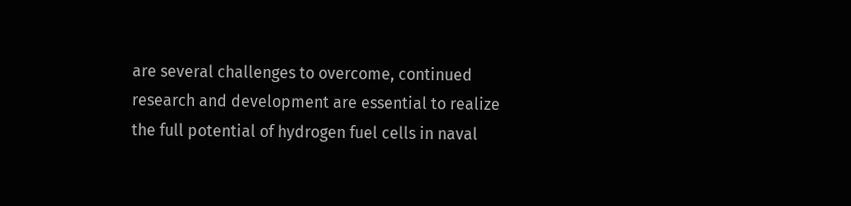are several challenges to overcome, continued research and development are essential to realize the full potential of hydrogen fuel cells in naval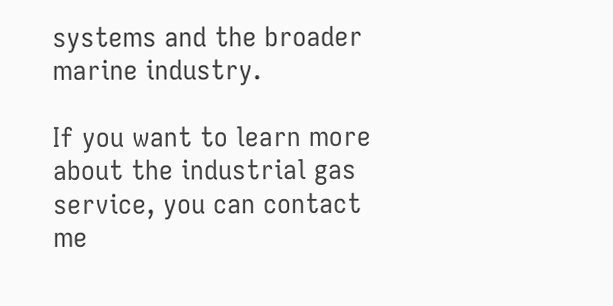systems and the broader marine industry.

If you want to learn more about the industrial gas service, you can contact me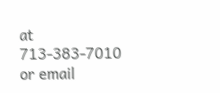at 713-383-7010 or email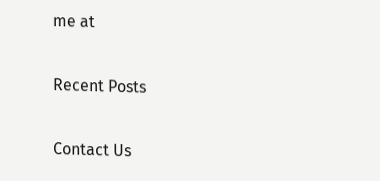me at

Recent Posts

Contact Us